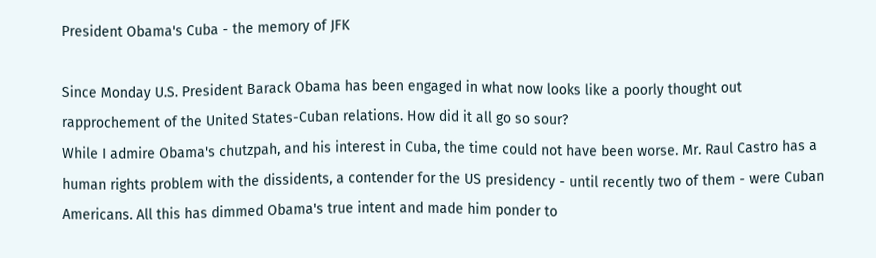President Obama's Cuba - the memory of JFK

Since Monday U.S. President Barack Obama has been engaged in what now looks like a poorly thought out rapprochement of the United States-Cuban relations. How did it all go so sour?
While I admire Obama's chutzpah, and his interest in Cuba, the time could not have been worse. Mr. Raul Castro has a human rights problem with the dissidents, a contender for the US presidency - until recently two of them - were Cuban Americans. All this has dimmed Obama's true intent and made him ponder to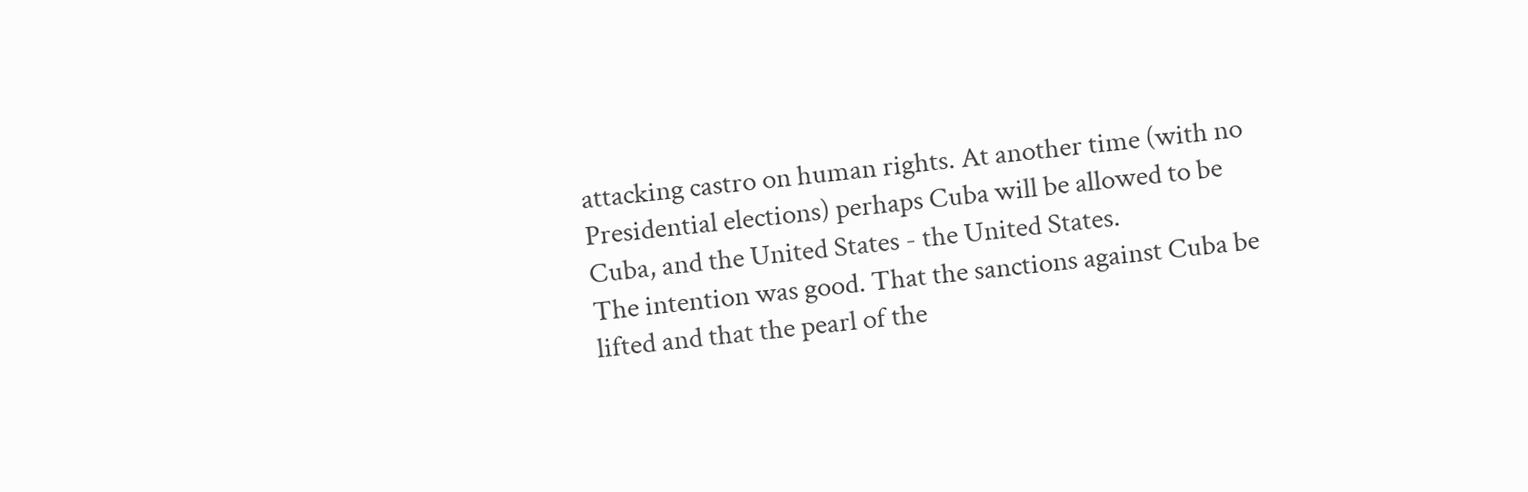attacking castro on human rights. At another time (with no Presidential elections) perhaps Cuba will be allowed to be Cuba, and the United States - the United States.
The intention was good. That the sanctions against Cuba be lifted and that the pearl of the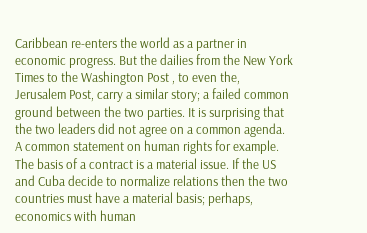Caribbean re-enters the world as a partner in economic progress. But the dailies from the New York Times to the Washington Post , to even the,  Jerusalem Post, carry a similar story; a failed common ground between the two parties. It is surprising that the two leaders did not agree on a common agenda. A common statement on human rights for example.
The basis of a contract is a material issue. If the US and Cuba decide to normalize relations then the two countries must have a material basis; perhaps, economics with human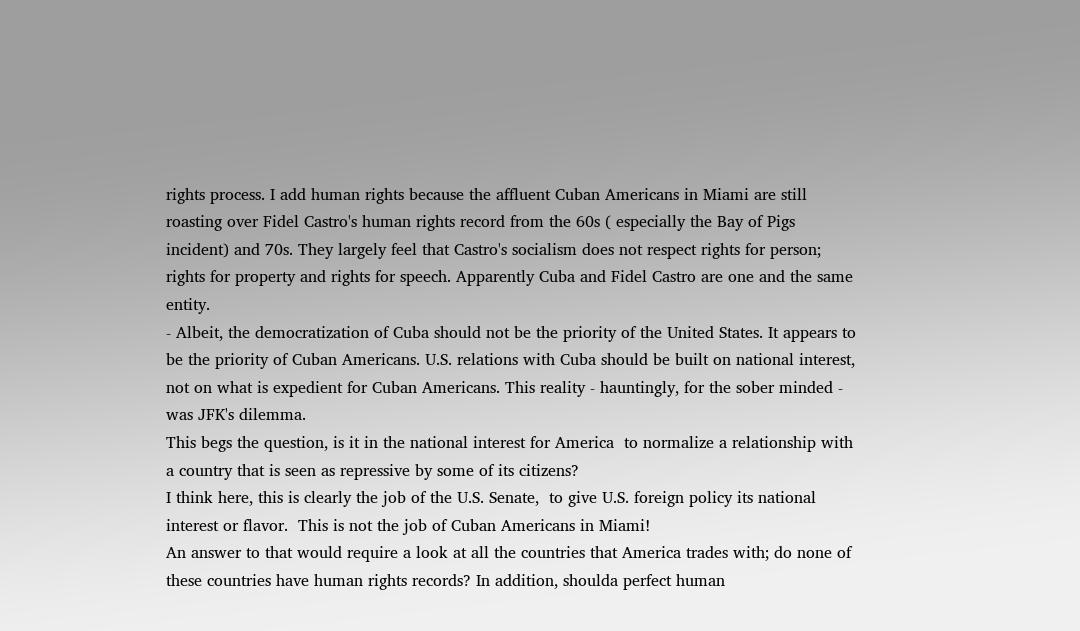rights process. I add human rights because the affluent Cuban Americans in Miami are still roasting over Fidel Castro's human rights record from the 60s ( especially the Bay of Pigs incident) and 70s. They largely feel that Castro's socialism does not respect rights for person; rights for property and rights for speech. Apparently Cuba and Fidel Castro are one and the same entity.
- Albeit, the democratization of Cuba should not be the priority of the United States. It appears to be the priority of Cuban Americans. U.S. relations with Cuba should be built on national interest, not on what is expedient for Cuban Americans. This reality - hauntingly, for the sober minded -  was JFK's dilemma.
This begs the question, is it in the national interest for America  to normalize a relationship with a country that is seen as repressive by some of its citizens?
I think here, this is clearly the job of the U.S. Senate,  to give U.S. foreign policy its national interest or flavor.  This is not the job of Cuban Americans in Miami!
An answer to that would require a look at all the countries that America trades with; do none of these countries have human rights records? In addition, shoulda perfect human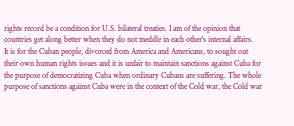rights record be a condition for U.S. bilateral treaties. I am of the opinion that countries get along better when they do not meddle in each other's internal affairs.
It is for the Cuban people, divorced from America and Americans, to sought out their own human rights issues and it is unfair to maintain sanctions against Cuba for the purpose of democratizing Cuba when ordinary Cubans are suffering. The whole purpose of sanctions against Cuba were in the context of the Cold war, the Cold war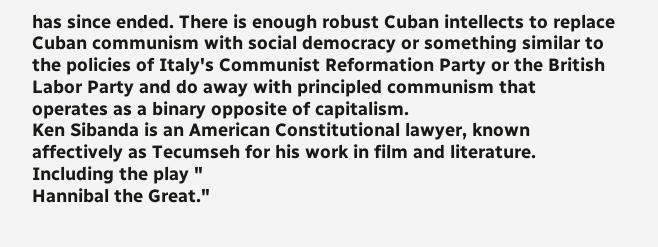has since ended. There is enough robust Cuban intellects to replace Cuban communism with social democracy or something similar to the policies of Italy's Communist Reformation Party or the British Labor Party and do away with principled communism that operates as a binary opposite of capitalism.
Ken Sibanda is an American Constitutional lawyer, known affectively as Tecumseh for his work in film and literature. Including the play "
Hannibal the Great."